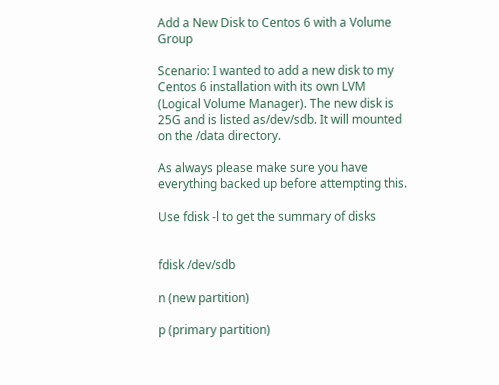Add a New Disk to Centos 6 with a Volume Group

Scenario: I wanted to add a new disk to my Centos 6 installation with its own LVM (Logical Volume Manager). The new disk is 25G and is listed as/dev/sdb. It will mounted on the /data directory.

As always please make sure you have everything backed up before attempting this.

Use fdisk -l to get the summary of disks


fdisk /dev/sdb

n (new partition)

p (primary partition)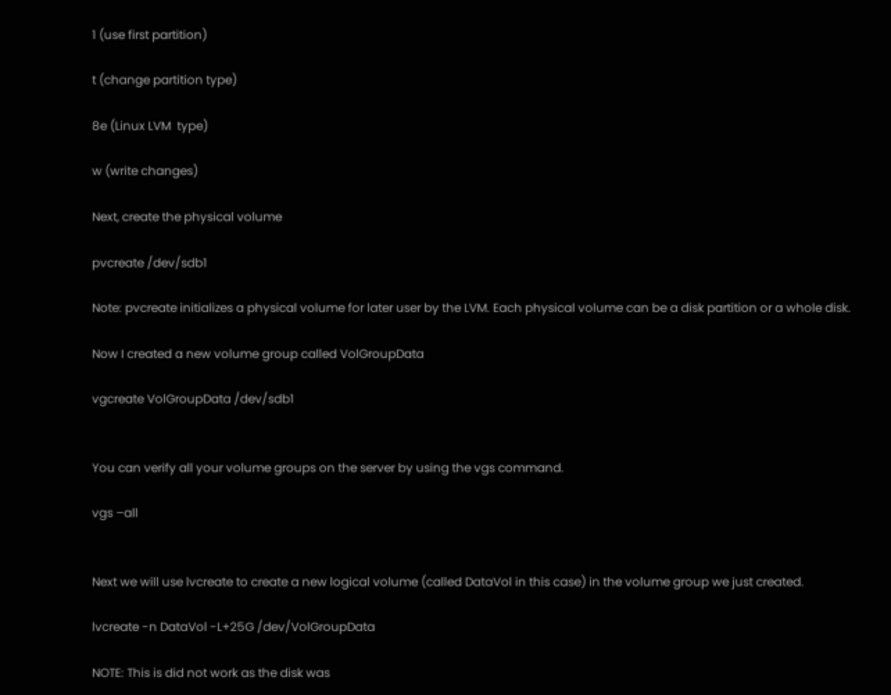1 (use first partition)

t (change partition type)

8e (Linux LVM  type)

w (write changes)

Next, create the physical volume

pvcreate /dev/sdb1

Note: pvcreate initializes a physical volume for later user by the LVM. Each physical volume can be a disk partition or a whole disk.

Now I created a new volume group called VolGroupData

vgcreate VolGroupData /dev/sdb1


You can verify all your volume groups on the server by using the vgs command.

vgs –all


Next we will use lvcreate to create a new logical volume (called DataVol in this case) in the volume group we just created.

lvcreate -n DataVol -L+25G /dev/VolGroupData

NOTE: This is did not work as the disk was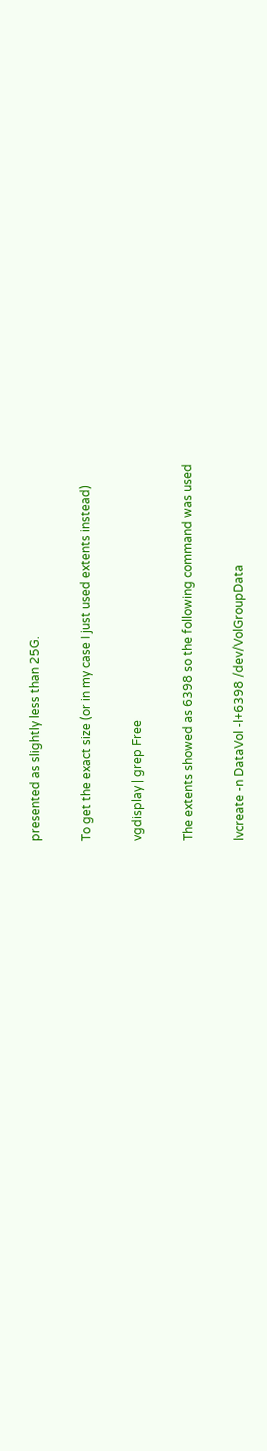presented as slightly less than 25G.

To get the exact size (or in my case I just used extents instead)

vgdisplay | grep Free

The extents showed as 6398 so the following command was used

lvcreate -n DataVol -l+6398 /dev/VolGroupData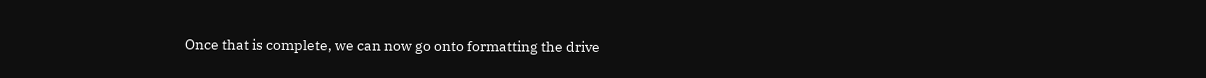Once that is complete, we can now go onto formatting the drive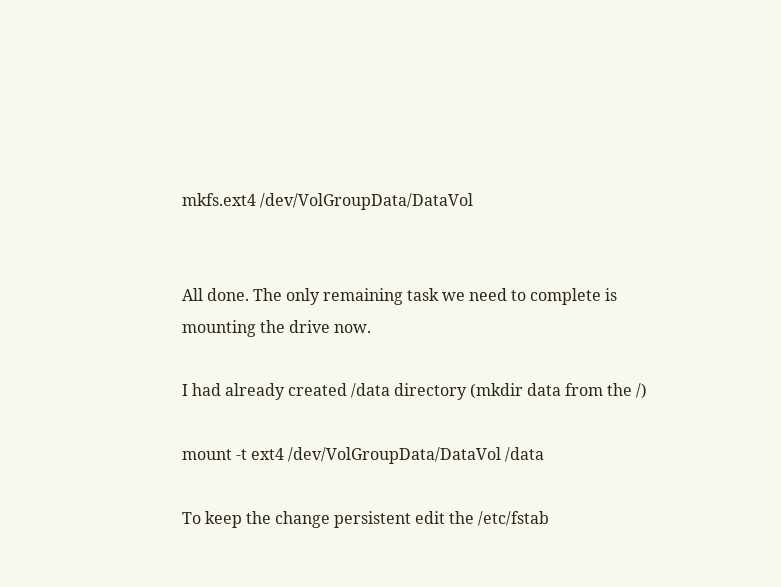mkfs.ext4 /dev/VolGroupData/DataVol


All done. The only remaining task we need to complete is mounting the drive now.

I had already created /data directory (mkdir data from the /)

mount -t ext4 /dev/VolGroupData/DataVol /data

To keep the change persistent edit the /etc/fstab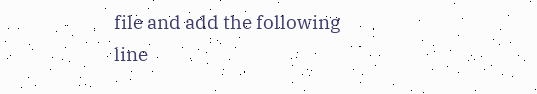file and add the following line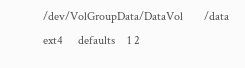/dev/VolGroupData/DataVol       /data    ext4     defaults    1 2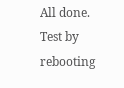All done. Test by rebooting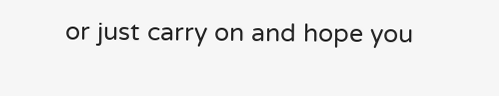or just carry on and hope you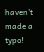haven't made a typo!